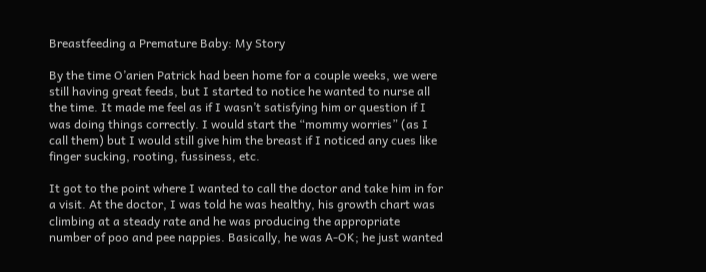Breastfeeding a Premature Baby: My Story

By the time O’arien Patrick had been home for a couple weeks, we were still having great feeds, but I started to notice he wanted to nurse all the time. It made me feel as if I wasn’t satisfying him or question if I was doing things correctly. I would start the “mommy worries” (as I call them) but I would still give him the breast if I noticed any cues like finger sucking, rooting, fussiness, etc.

It got to the point where I wanted to call the doctor and take him in for a visit. At the doctor, I was told he was healthy, his growth chart was climbing at a steady rate and he was producing the appropriate number of poo and pee nappies. Basically, he was A-OK; he just wanted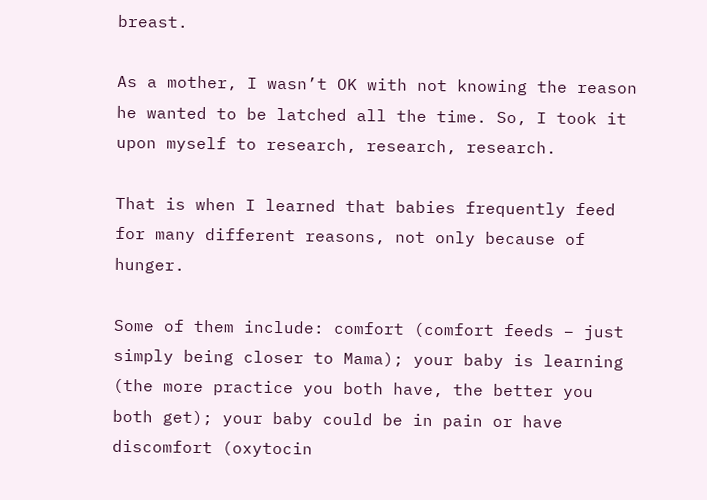breast.

As a mother, I wasn’t OK with not knowing the reason he wanted to be latched all the time. So, I took it upon myself to research, research, research.

That is when I learned that babies frequently feed for many different reasons, not only because of hunger.

Some of them include: comfort (comfort feeds – just simply being closer to Mama); your baby is learning (the more practice you both have, the better you both get); your baby could be in pain or have discomfort (oxytocin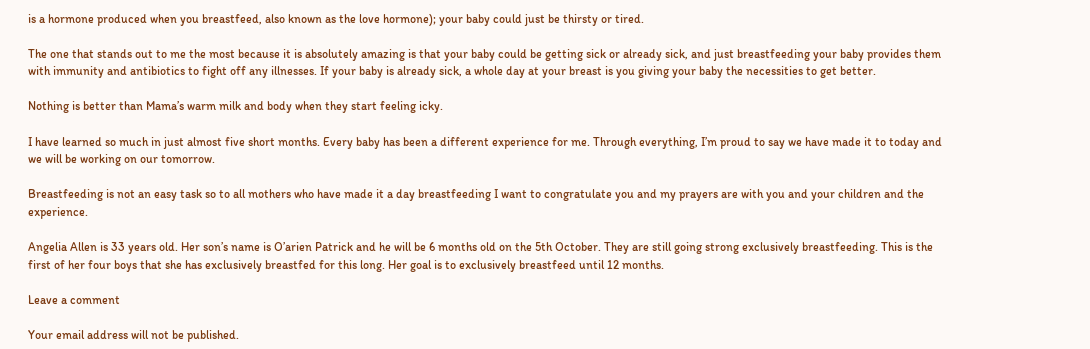is a hormone produced when you breastfeed, also known as the love hormone); your baby could just be thirsty or tired.

The one that stands out to me the most because it is absolutely amazing is that your baby could be getting sick or already sick, and just breastfeeding your baby provides them with immunity and antibiotics to fight off any illnesses. If your baby is already sick, a whole day at your breast is you giving your baby the necessities to get better.

Nothing is better than Mama’s warm milk and body when they start feeling icky.

I have learned so much in just almost five short months. Every baby has been a different experience for me. Through everything, I’m proud to say we have made it to today and we will be working on our tomorrow.

Breastfeeding is not an easy task so to all mothers who have made it a day breastfeeding I want to congratulate you and my prayers are with you and your children and the experience.

Angelia Allen is 33 years old. Her son’s name is O’arien Patrick and he will be 6 months old on the 5th October. They are still going strong exclusively breastfeeding. This is the first of her four boys that she has exclusively breastfed for this long. Her goal is to exclusively breastfeed until 12 months.

Leave a comment

Your email address will not be published.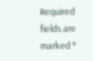Required fields are marked *